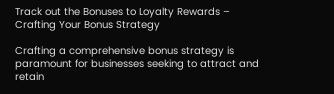Track out the Bonuses to Loyalty Rewards – Crafting Your Bonus Strategy

Crafting a comprehensive bonus strategy is paramount for businesses seeking to attract and retain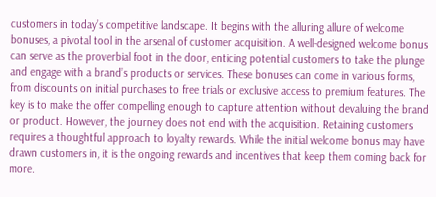customers in today’s competitive landscape. It begins with the alluring allure of welcome bonuses, a pivotal tool in the arsenal of customer acquisition. A well-designed welcome bonus can serve as the proverbial foot in the door, enticing potential customers to take the plunge and engage with a brand’s products or services. These bonuses can come in various forms, from discounts on initial purchases to free trials or exclusive access to premium features. The key is to make the offer compelling enough to capture attention without devaluing the brand or product. However, the journey does not end with the acquisition. Retaining customers requires a thoughtful approach to loyalty rewards. While the initial welcome bonus may have drawn customers in, it is the ongoing rewards and incentives that keep them coming back for more.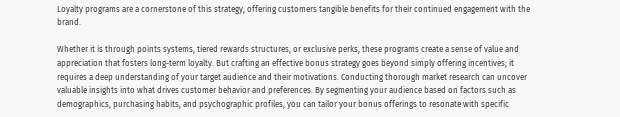Loyalty programs are a cornerstone of this strategy, offering customers tangible benefits for their continued engagement with the brand.

Whether it is through points systems, tiered rewards structures, or exclusive perks, these programs create a sense of value and appreciation that fosters long-term loyalty. But crafting an effective bonus strategy goes beyond simply offering incentives; it requires a deep understanding of your target audience and their motivations. Conducting thorough market research can uncover valuable insights into what drives customer behavior and preferences. By segmenting your audience based on factors such as demographics, purchasing habits, and psychographic profiles, you can tailor your bonus offerings to resonate with specific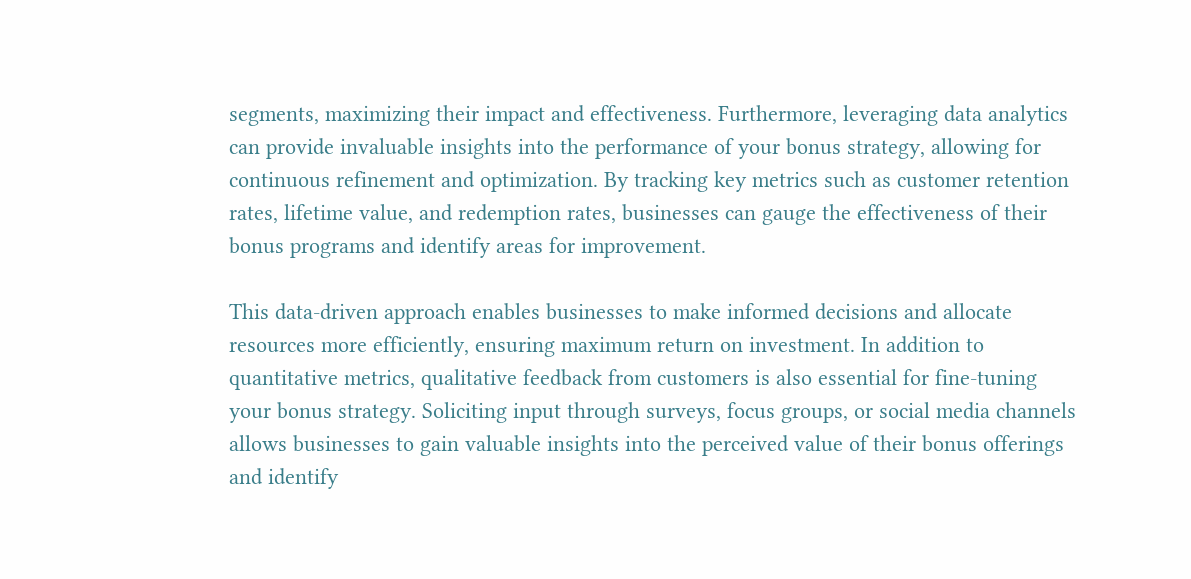segments, maximizing their impact and effectiveness. Furthermore, leveraging data analytics can provide invaluable insights into the performance of your bonus strategy, allowing for continuous refinement and optimization. By tracking key metrics such as customer retention rates, lifetime value, and redemption rates, businesses can gauge the effectiveness of their bonus programs and identify areas for improvement.

This data-driven approach enables businesses to make informed decisions and allocate resources more efficiently, ensuring maximum return on investment. In addition to quantitative metrics, qualitative feedback from customers is also essential for fine-tuning your bonus strategy. Soliciting input through surveys, focus groups, or social media channels allows businesses to gain valuable insights into the perceived value of their bonus offerings and identify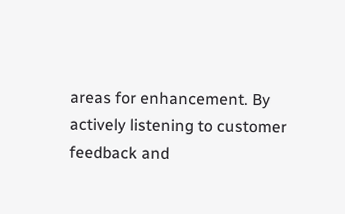areas for enhancement. By actively listening to customer feedback and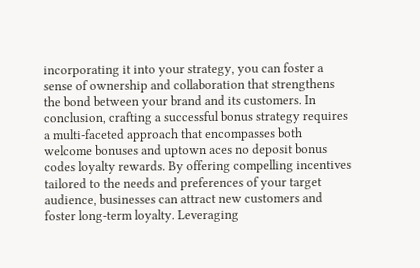incorporating it into your strategy, you can foster a sense of ownership and collaboration that strengthens the bond between your brand and its customers. In conclusion, crafting a successful bonus strategy requires a multi-faceted approach that encompasses both welcome bonuses and uptown aces no deposit bonus codes loyalty rewards. By offering compelling incentives tailored to the needs and preferences of your target audience, businesses can attract new customers and foster long-term loyalty. Leveraging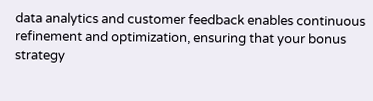data analytics and customer feedback enables continuous refinement and optimization, ensuring that your bonus strategy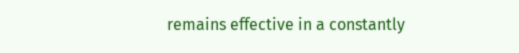remains effective in a constantly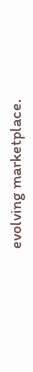evolving marketplace.